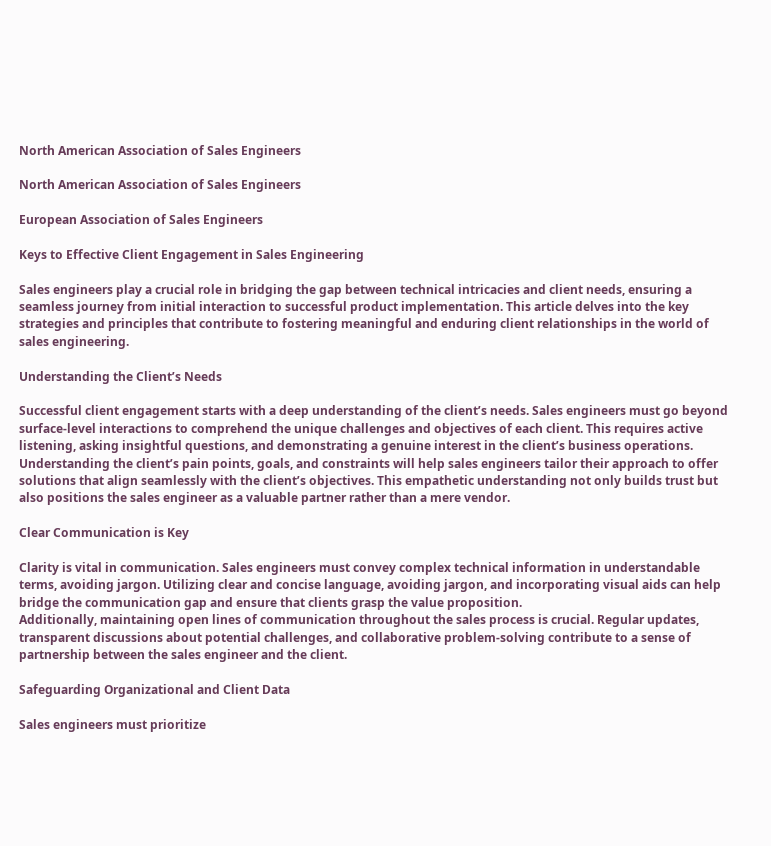North American Association of Sales Engineers

North American Association of Sales Engineers

European Association of Sales Engineers

Keys to Effective Client Engagement in Sales Engineering

Sales engineers play a crucial role in bridging the gap between technical intricacies and client needs, ensuring a seamless journey from initial interaction to successful product implementation. This article delves into the key strategies and principles that contribute to fostering meaningful and enduring client relationships in the world of sales engineering.

Understanding the Client’s Needs

Successful client engagement starts with a deep understanding of the client’s needs. Sales engineers must go beyond surface-level interactions to comprehend the unique challenges and objectives of each client. This requires active listening, asking insightful questions, and demonstrating a genuine interest in the client’s business operations.
Understanding the client’s pain points, goals, and constraints will help sales engineers tailor their approach to offer solutions that align seamlessly with the client’s objectives. This empathetic understanding not only builds trust but also positions the sales engineer as a valuable partner rather than a mere vendor.

Clear Communication is Key

Clarity is vital in communication. Sales engineers must convey complex technical information in understandable terms, avoiding jargon. Utilizing clear and concise language, avoiding jargon, and incorporating visual aids can help bridge the communication gap and ensure that clients grasp the value proposition.
Additionally, maintaining open lines of communication throughout the sales process is crucial. Regular updates, transparent discussions about potential challenges, and collaborative problem-solving contribute to a sense of partnership between the sales engineer and the client.

Safeguarding Organizational and Client Data

Sales engineers must prioritize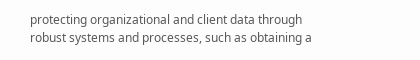protecting organizational and client data through robust systems and processes, such as obtaining a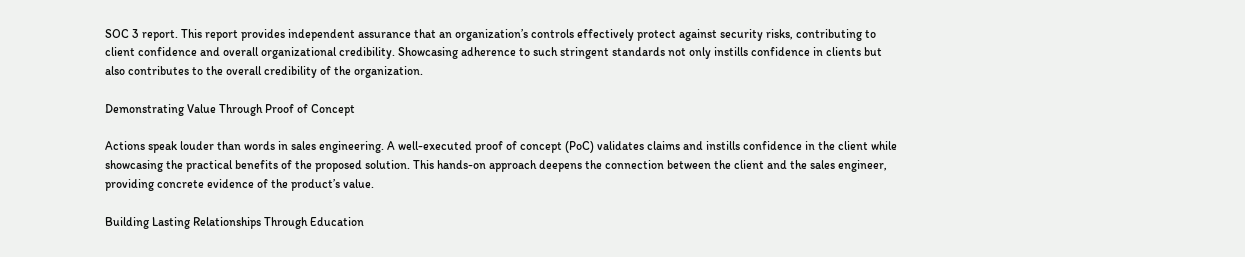SOC 3 report. This report provides independent assurance that an organization’s controls effectively protect against security risks, contributing to client confidence and overall organizational credibility. Showcasing adherence to such stringent standards not only instills confidence in clients but also contributes to the overall credibility of the organization.

Demonstrating Value Through Proof of Concept

Actions speak louder than words in sales engineering. A well-executed proof of concept (PoC) validates claims and instills confidence in the client while showcasing the practical benefits of the proposed solution. This hands-on approach deepens the connection between the client and the sales engineer, providing concrete evidence of the product’s value.

Building Lasting Relationships Through Education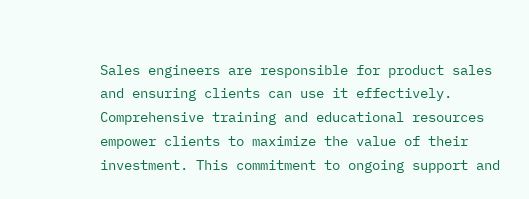Sales engineers are responsible for product sales and ensuring clients can use it effectively. Comprehensive training and educational resources empower clients to maximize the value of their investment. This commitment to ongoing support and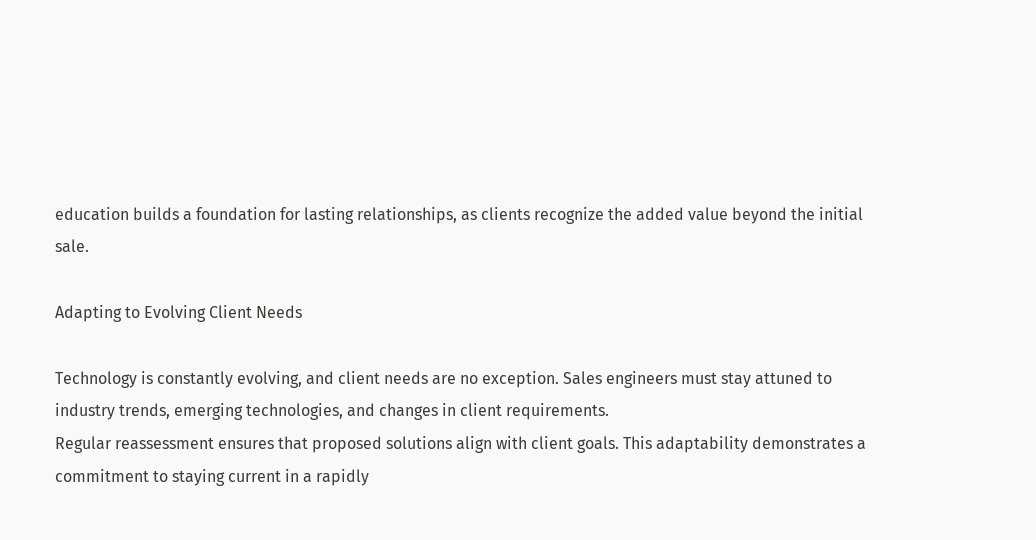education builds a foundation for lasting relationships, as clients recognize the added value beyond the initial sale.

Adapting to Evolving Client Needs

Technology is constantly evolving, and client needs are no exception. Sales engineers must stay attuned to industry trends, emerging technologies, and changes in client requirements.
Regular reassessment ensures that proposed solutions align with client goals. This adaptability demonstrates a commitment to staying current in a rapidly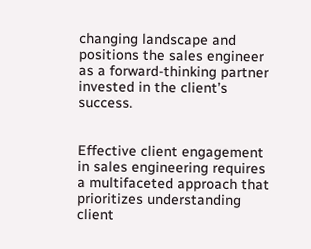changing landscape and positions the sales engineer as a forward-thinking partner invested in the client’s success.


Effective client engagement in sales engineering requires a multifaceted approach that prioritizes understanding client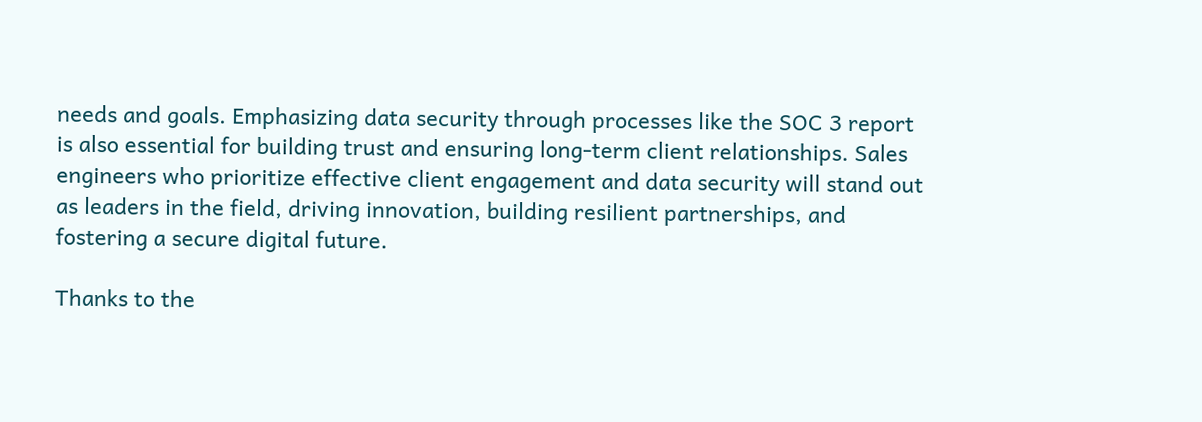needs and goals. Emphasizing data security through processes like the SOC 3 report is also essential for building trust and ensuring long-term client relationships. Sales engineers who prioritize effective client engagement and data security will stand out as leaders in the field, driving innovation, building resilient partnerships, and fostering a secure digital future.

Thanks to the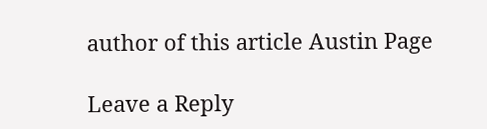author of this article Austin Page

Leave a Reply